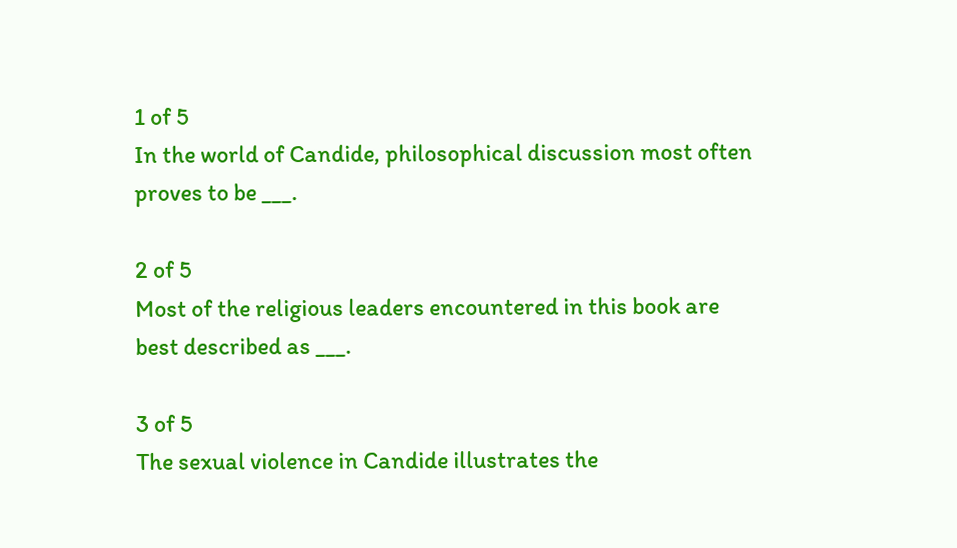1 of 5
In the world of Candide, philosophical discussion most often proves to be ___.

2 of 5
Most of the religious leaders encountered in this book are best described as ___.

3 of 5
The sexual violence in Candide illustrates the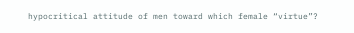hypocritical attitude of men toward which female “virtue”?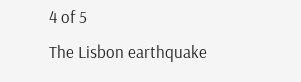4 of 5
The Lisbon earthquake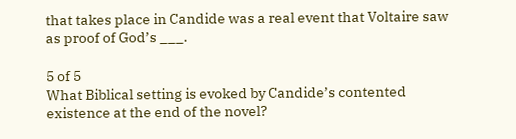that takes place in Candide was a real event that Voltaire saw as proof of God’s ___.

5 of 5
What Biblical setting is evoked by Candide’s contented existence at the end of the novel?